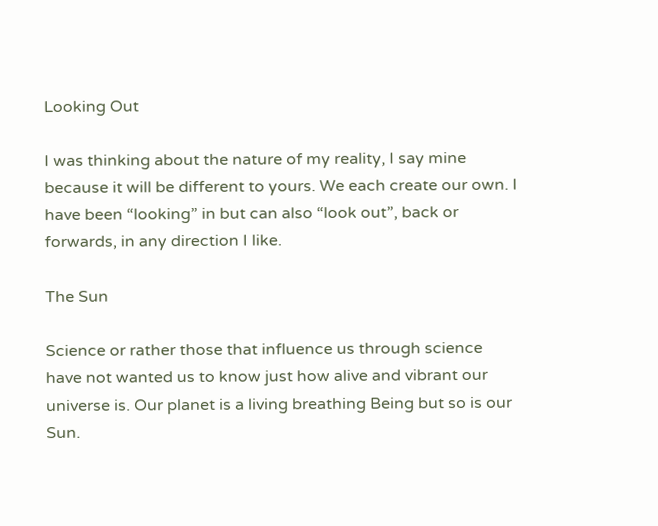Looking Out

I was thinking about the nature of my reality, I say mine because it will be different to yours. We each create our own. I have been “looking” in but can also “look out”, back or forwards, in any direction I like.

The Sun

Science or rather those that influence us through science have not wanted us to know just how alive and vibrant our universe is. Our planet is a living breathing Being but so is our Sun.